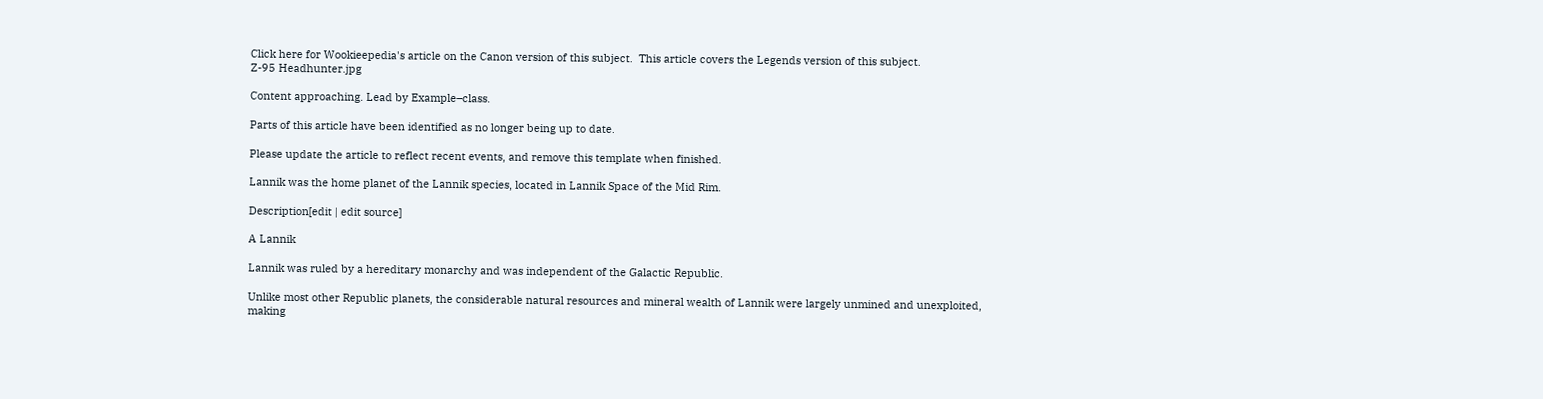Click here for Wookieepedia's article on the Canon version of this subject.  This article covers the Legends version of this subject.
Z-95 Headhunter.jpg

Content approaching. Lead by Example–class.

Parts of this article have been identified as no longer being up to date.

Please update the article to reflect recent events, and remove this template when finished.

Lannik was the home planet of the Lannik species, located in Lannik Space of the Mid Rim.

Description[edit | edit source]

A Lannik

Lannik was ruled by a hereditary monarchy and was independent of the Galactic Republic.

Unlike most other Republic planets, the considerable natural resources and mineral wealth of Lannik were largely unmined and unexploited, making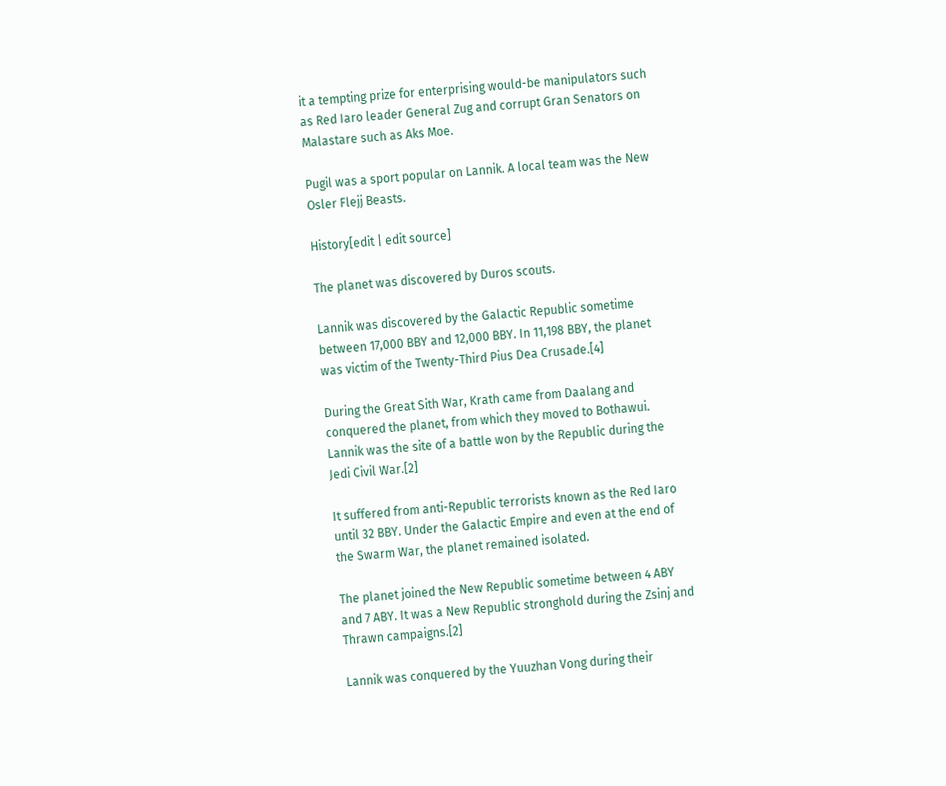it a tempting prize for enterprising would-be manipulators such as Red Iaro leader General Zug and corrupt Gran Senators on Malastare such as Aks Moe.

Pugil was a sport popular on Lannik. A local team was the New Osler Flejj Beasts.

History[edit | edit source]

The planet was discovered by Duros scouts.

Lannik was discovered by the Galactic Republic sometime between 17,000 BBY and 12,000 BBY. In 11,198 BBY, the planet was victim of the Twenty-Third Pius Dea Crusade.[4]

During the Great Sith War, Krath came from Daalang and conquered the planet, from which they moved to Bothawui. Lannik was the site of a battle won by the Republic during the Jedi Civil War.[2]

It suffered from anti-Republic terrorists known as the Red Iaro until 32 BBY. Under the Galactic Empire and even at the end of the Swarm War, the planet remained isolated.

The planet joined the New Republic sometime between 4 ABY and 7 ABY. It was a New Republic stronghold during the Zsinj and Thrawn campaigns.[2]

Lannik was conquered by the Yuuzhan Vong during their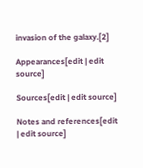invasion of the galaxy.[2]

Appearances[edit | edit source]

Sources[edit | edit source]

Notes and references[edit | edit source]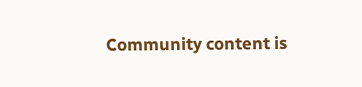Community content is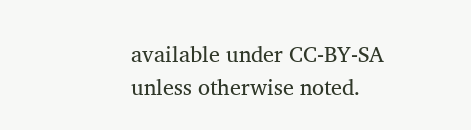available under CC-BY-SA unless otherwise noted.